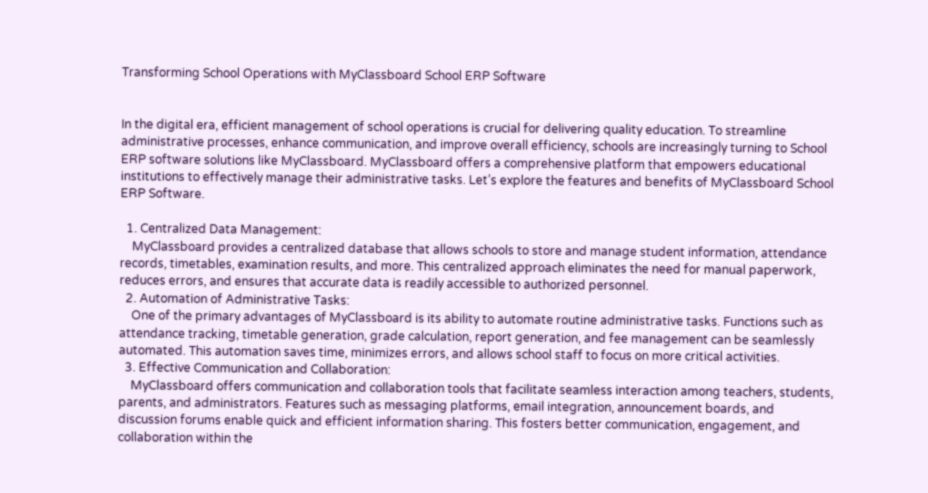Transforming School Operations with MyClassboard School ERP Software


In the digital era, efficient management of school operations is crucial for delivering quality education. To streamline administrative processes, enhance communication, and improve overall efficiency, schools are increasingly turning to School ERP software solutions like MyClassboard. MyClassboard offers a comprehensive platform that empowers educational institutions to effectively manage their administrative tasks. Let’s explore the features and benefits of MyClassboard School ERP Software.

  1. Centralized Data Management:
    MyClassboard provides a centralized database that allows schools to store and manage student information, attendance records, timetables, examination results, and more. This centralized approach eliminates the need for manual paperwork, reduces errors, and ensures that accurate data is readily accessible to authorized personnel.
  2. Automation of Administrative Tasks:
    One of the primary advantages of MyClassboard is its ability to automate routine administrative tasks. Functions such as attendance tracking, timetable generation, grade calculation, report generation, and fee management can be seamlessly automated. This automation saves time, minimizes errors, and allows school staff to focus on more critical activities.
  3. Effective Communication and Collaboration:
    MyClassboard offers communication and collaboration tools that facilitate seamless interaction among teachers, students, parents, and administrators. Features such as messaging platforms, email integration, announcement boards, and discussion forums enable quick and efficient information sharing. This fosters better communication, engagement, and collaboration within the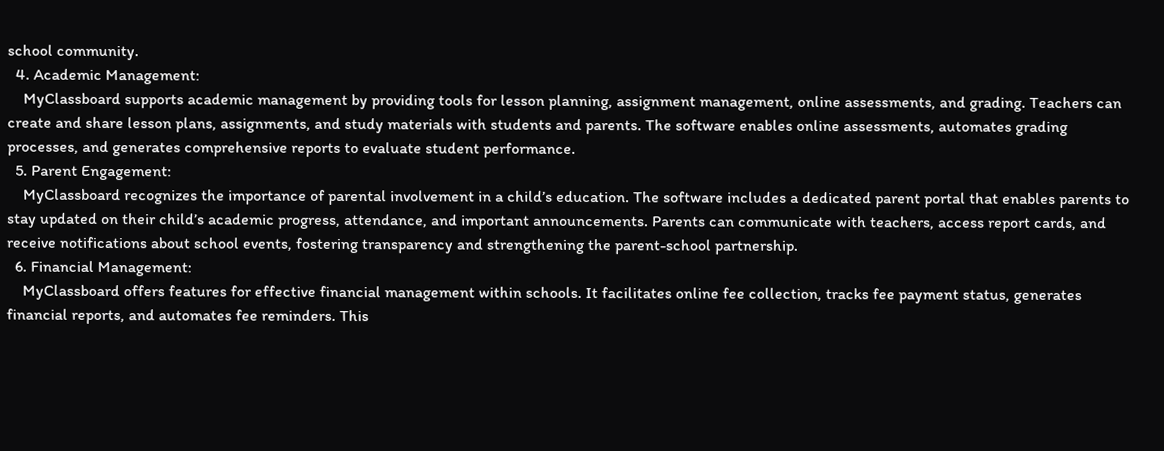school community.
  4. Academic Management:
    MyClassboard supports academic management by providing tools for lesson planning, assignment management, online assessments, and grading. Teachers can create and share lesson plans, assignments, and study materials with students and parents. The software enables online assessments, automates grading processes, and generates comprehensive reports to evaluate student performance.
  5. Parent Engagement:
    MyClassboard recognizes the importance of parental involvement in a child’s education. The software includes a dedicated parent portal that enables parents to stay updated on their child’s academic progress, attendance, and important announcements. Parents can communicate with teachers, access report cards, and receive notifications about school events, fostering transparency and strengthening the parent-school partnership.
  6. Financial Management:
    MyClassboard offers features for effective financial management within schools. It facilitates online fee collection, tracks fee payment status, generates financial reports, and automates fee reminders. This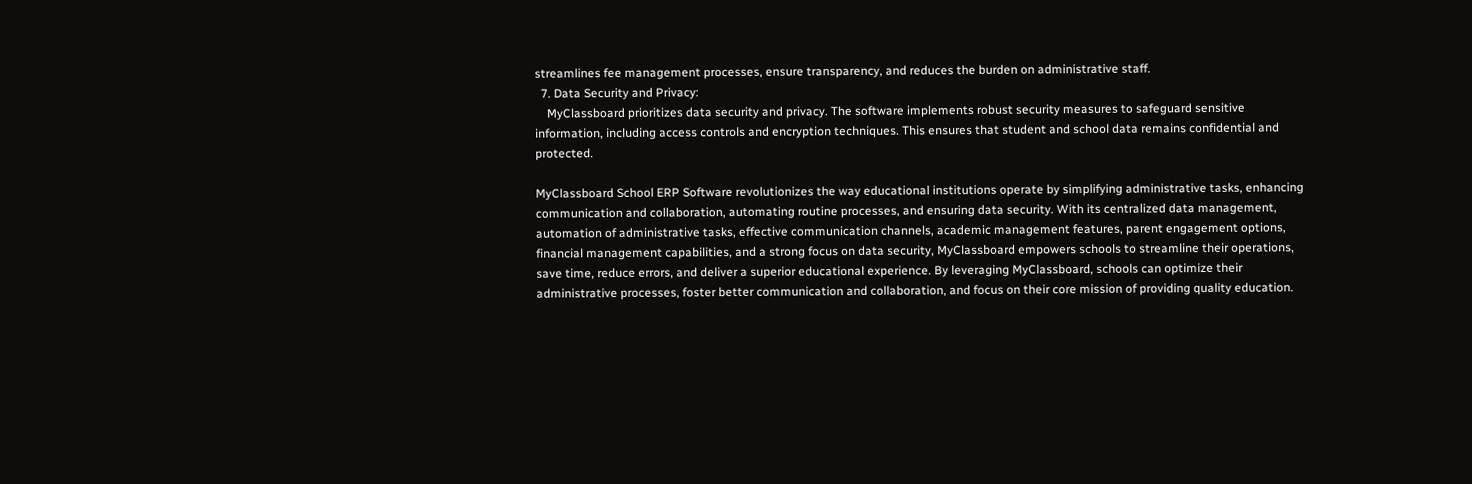streamlines fee management processes, ensure transparency, and reduces the burden on administrative staff.
  7. Data Security and Privacy:
    MyClassboard prioritizes data security and privacy. The software implements robust security measures to safeguard sensitive information, including access controls and encryption techniques. This ensures that student and school data remains confidential and protected.

MyClassboard School ERP Software revolutionizes the way educational institutions operate by simplifying administrative tasks, enhancing communication and collaboration, automating routine processes, and ensuring data security. With its centralized data management, automation of administrative tasks, effective communication channels, academic management features, parent engagement options, financial management capabilities, and a strong focus on data security, MyClassboard empowers schools to streamline their operations, save time, reduce errors, and deliver a superior educational experience. By leveraging MyClassboard, schools can optimize their administrative processes, foster better communication and collaboration, and focus on their core mission of providing quality education.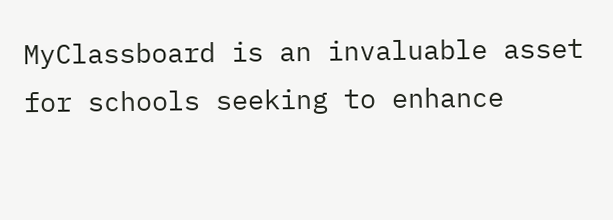MyClassboard is an invaluable asset for schools seeking to enhance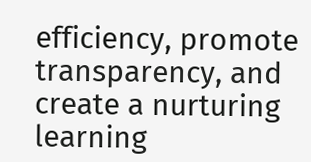efficiency, promote transparency, and create a nurturing learning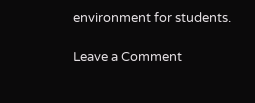environment for students.

Leave a Comment